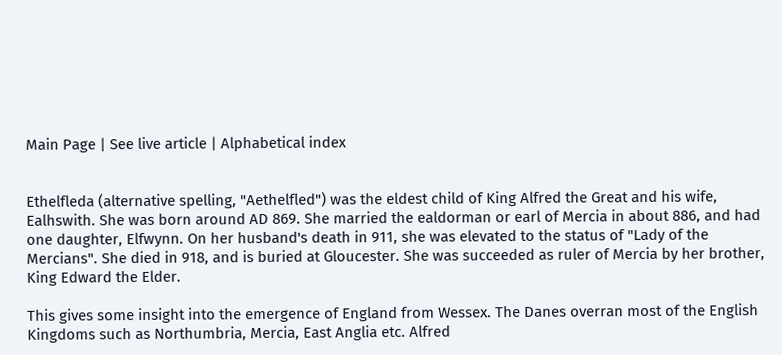Main Page | See live article | Alphabetical index


Ethelfleda (alternative spelling, "Aethelfled") was the eldest child of King Alfred the Great and his wife, Ealhswith. She was born around AD 869. She married the ealdorman or earl of Mercia in about 886, and had one daughter, Elfwynn. On her husband's death in 911, she was elevated to the status of "Lady of the Mercians". She died in 918, and is buried at Gloucester. She was succeeded as ruler of Mercia by her brother, King Edward the Elder.

This gives some insight into the emergence of England from Wessex. The Danes overran most of the English Kingdoms such as Northumbria, Mercia, East Anglia etc. Alfred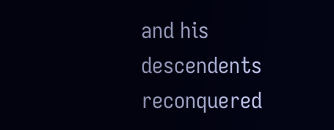and his descendents reconquered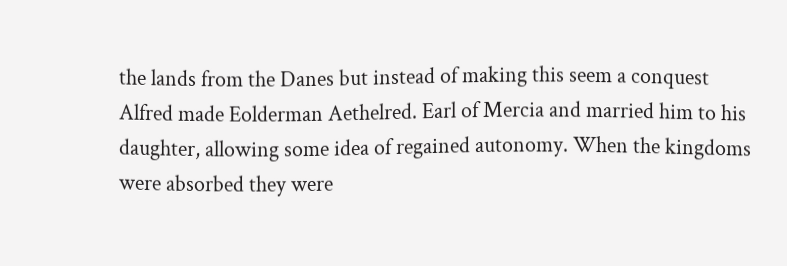the lands from the Danes but instead of making this seem a conquest Alfred made Eolderman Aethelred. Earl of Mercia and married him to his daughter, allowing some idea of regained autonomy. When the kingdoms were absorbed they were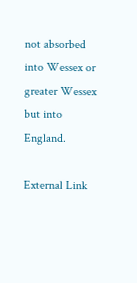not absorbed into Wessex or greater Wessex but into England.

External Link